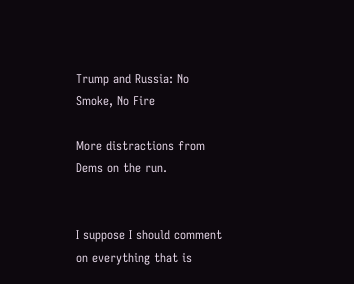Trump and Russia: No Smoke, No Fire

More distractions from Dems on the run.


I suppose I should comment on everything that is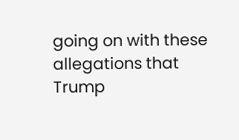going on with these allegations that Trump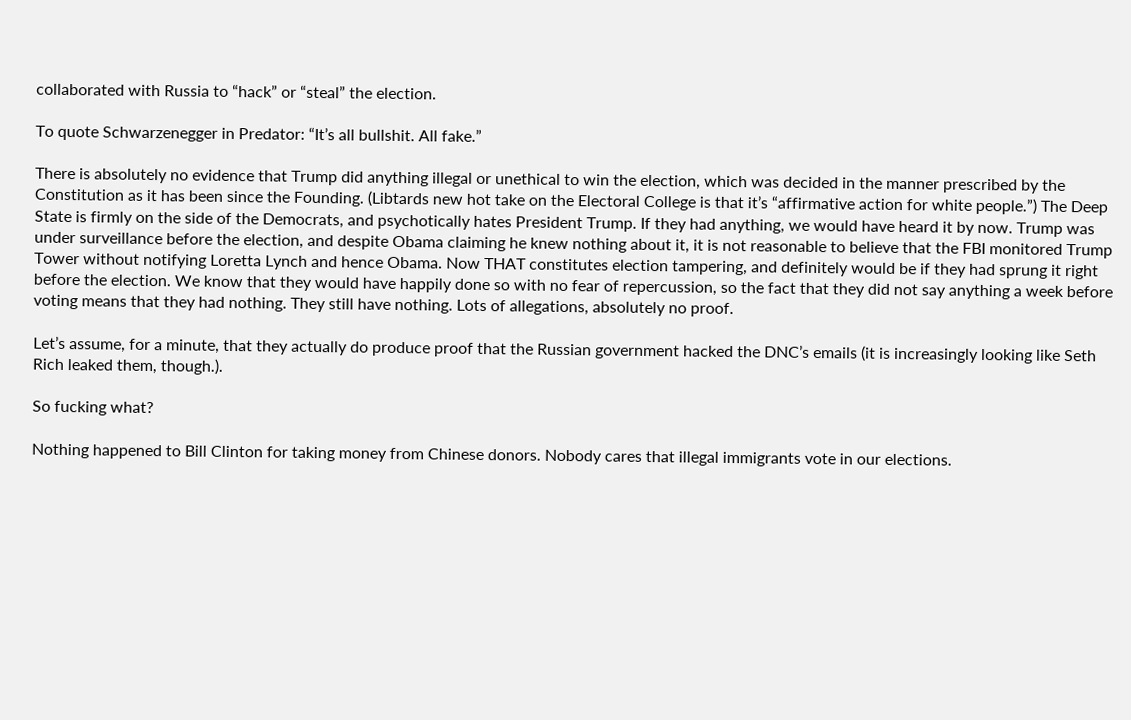collaborated with Russia to “hack” or “steal” the election.

To quote Schwarzenegger in Predator: “It’s all bullshit. All fake.”

There is absolutely no evidence that Trump did anything illegal or unethical to win the election, which was decided in the manner prescribed by the Constitution as it has been since the Founding. (Libtards new hot take on the Electoral College is that it’s “affirmative action for white people.”) The Deep State is firmly on the side of the Democrats, and psychotically hates President Trump. If they had anything, we would have heard it by now. Trump was under surveillance before the election, and despite Obama claiming he knew nothing about it, it is not reasonable to believe that the FBI monitored Trump Tower without notifying Loretta Lynch and hence Obama. Now THAT constitutes election tampering, and definitely would be if they had sprung it right before the election. We know that they would have happily done so with no fear of repercussion, so the fact that they did not say anything a week before voting means that they had nothing. They still have nothing. Lots of allegations, absolutely no proof.

Let’s assume, for a minute, that they actually do produce proof that the Russian government hacked the DNC’s emails (it is increasingly looking like Seth Rich leaked them, though.).

So fucking what?

Nothing happened to Bill Clinton for taking money from Chinese donors. Nobody cares that illegal immigrants vote in our elections.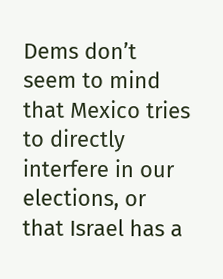Dems don’t seem to mind that Mexico tries to directly interfere in our elections, or that Israel has a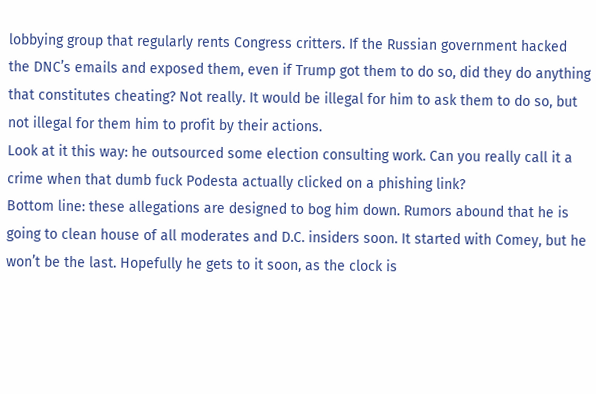lobbying group that regularly rents Congress critters. If the Russian government hacked the DNC’s emails and exposed them, even if Trump got them to do so, did they do anything that constitutes cheating? Not really. It would be illegal for him to ask them to do so, but not illegal for them him to profit by their actions.
Look at it this way: he outsourced some election consulting work. Can you really call it a crime when that dumb fuck Podesta actually clicked on a phishing link?
Bottom line: these allegations are designed to bog him down. Rumors abound that he is going to clean house of all moderates and D.C. insiders soon. It started with Comey, but he won’t be the last. Hopefully he gets to it soon, as the clock is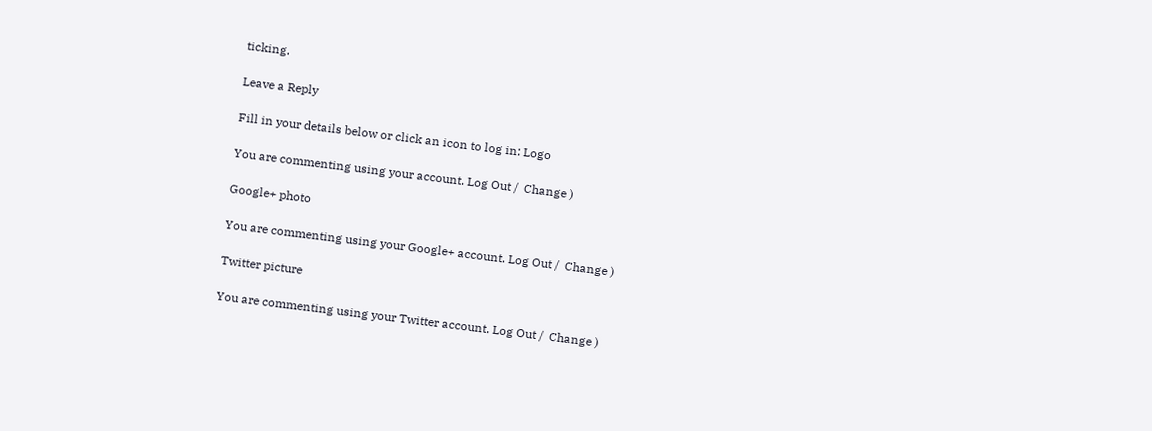ticking.

Leave a Reply

Fill in your details below or click an icon to log in: Logo

You are commenting using your account. Log Out /  Change )

Google+ photo

You are commenting using your Google+ account. Log Out /  Change )

Twitter picture

You are commenting using your Twitter account. Log Out /  Change )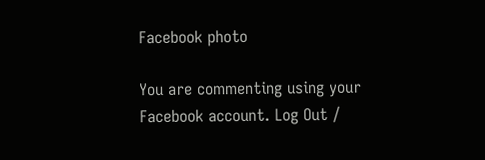Facebook photo

You are commenting using your Facebook account. Log Out /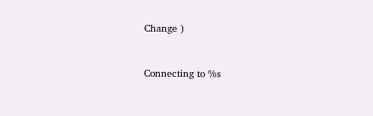Change )


Connecting to %s